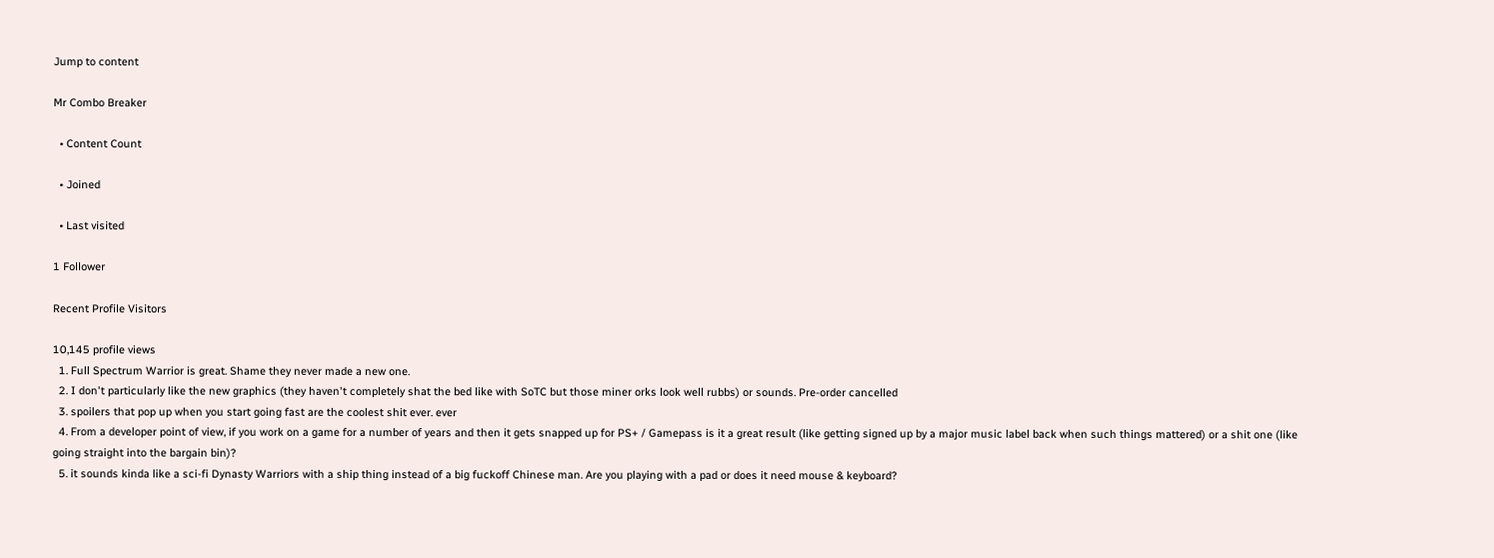Jump to content

Mr Combo Breaker

  • Content Count

  • Joined

  • Last visited

1 Follower

Recent Profile Visitors

10,145 profile views
  1. Full Spectrum Warrior is great. Shame they never made a new one.
  2. I don't particularly like the new graphics (they haven't completely shat the bed like with SoTC but those miner orks look well rubbs) or sounds. Pre-order cancelled
  3. spoilers that pop up when you start going fast are the coolest shit ever. ever
  4. From a developer point of view, if you work on a game for a number of years and then it gets snapped up for PS+ / Gamepass is it a great result (like getting signed up by a major music label back when such things mattered) or a shit one (like going straight into the bargain bin)?
  5. it sounds kinda like a sci-fi Dynasty Warriors with a ship thing instead of a big fuckoff Chinese man. Are you playing with a pad or does it need mouse & keyboard?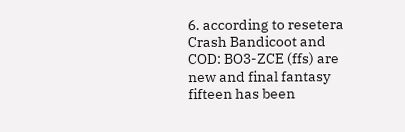6. according to resetera Crash Bandicoot and COD: BO3-ZCE (ffs) are new and final fantasy fifteen has been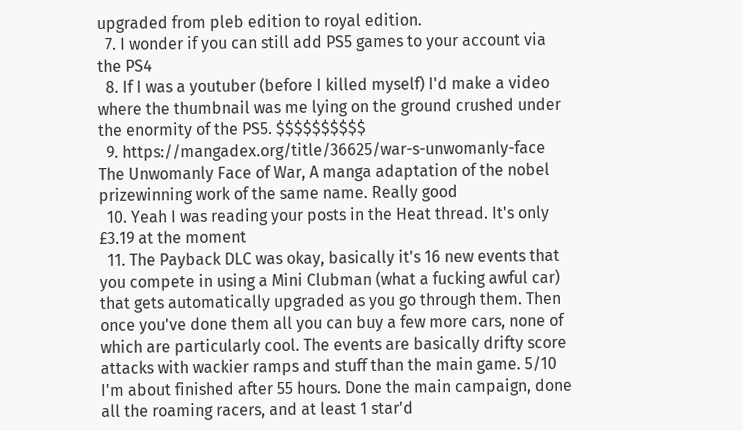upgraded from pleb edition to royal edition.
  7. I wonder if you can still add PS5 games to your account via the PS4
  8. If I was a youtuber (before I killed myself) I'd make a video where the thumbnail was me lying on the ground crushed under the enormity of the PS5. $$$$$$$$$$
  9. https://mangadex.org/title/36625/war-s-unwomanly-face The Unwomanly Face of War, A manga adaptation of the nobel prizewinning work of the same name. Really good
  10. Yeah I was reading your posts in the Heat thread. It's only £3.19 at the moment
  11. The Payback DLC was okay, basically it's 16 new events that you compete in using a Mini Clubman (what a fucking awful car) that gets automatically upgraded as you go through them. Then once you've done them all you can buy a few more cars, none of which are particularly cool. The events are basically drifty score attacks with wackier ramps and stuff than the main game. 5/10 I'm about finished after 55 hours. Done the main campaign, done all the roaming racers, and at least 1 star'd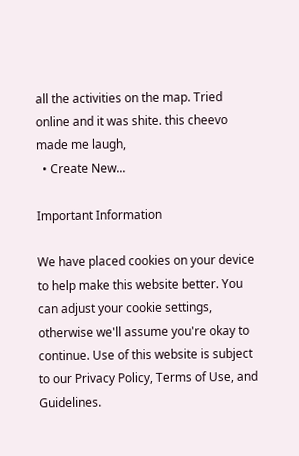all the activities on the map. Tried online and it was shite. this cheevo made me laugh,
  • Create New...

Important Information

We have placed cookies on your device to help make this website better. You can adjust your cookie settings, otherwise we'll assume you're okay to continue. Use of this website is subject to our Privacy Policy, Terms of Use, and Guidelines.